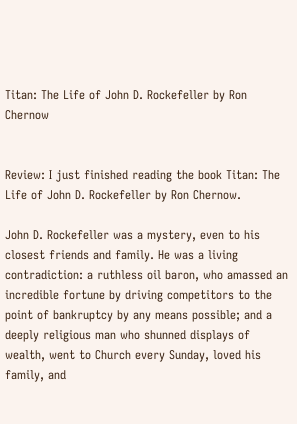Titan: The Life of John D. Rockefeller by Ron Chernow


Review: I just finished reading the book Titan: The Life of John D. Rockefeller by Ron Chernow.

John D. Rockefeller was a mystery, even to his closest friends and family. He was a living contradiction: a ruthless oil baron, who amassed an incredible fortune by driving competitors to the point of bankruptcy by any means possible; and a deeply religious man who shunned displays of wealth, went to Church every Sunday, loved his family, and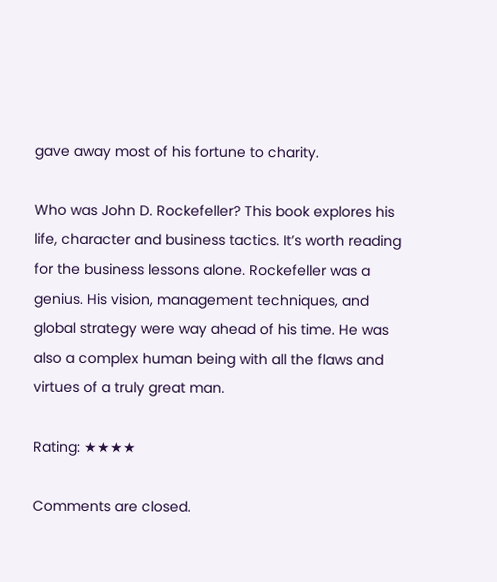gave away most of his fortune to charity.

Who was John D. Rockefeller? This book explores his life, character and business tactics. It’s worth reading for the business lessons alone. Rockefeller was a genius. His vision, management techniques, and global strategy were way ahead of his time. He was also a complex human being with all the flaws and virtues of a truly great man.

Rating: ★★★★

Comments are closed.